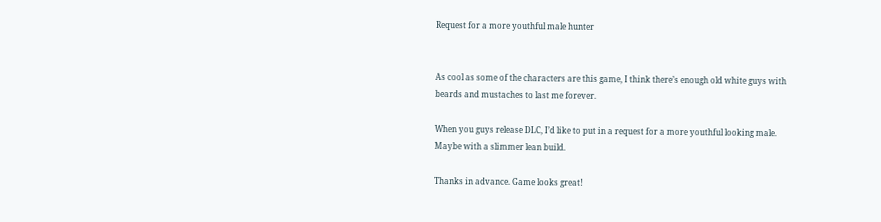Request for a more youthful male hunter


As cool as some of the characters are this game, I think there’s enough old white guys with beards and mustaches to last me forever.

When you guys release DLC, I’d like to put in a request for a more youthful looking male. Maybe with a slimmer lean build.

Thanks in advance. Game looks great!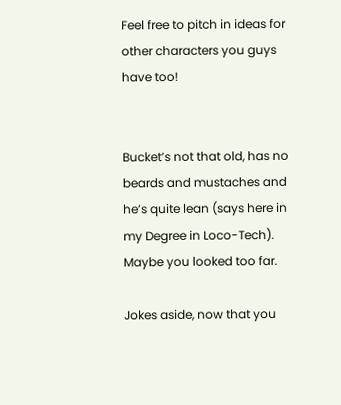Feel free to pitch in ideas for other characters you guys have too!


Bucket’s not that old, has no beards and mustaches and he’s quite lean (says here in my Degree in Loco-Tech). Maybe you looked too far.

Jokes aside, now that you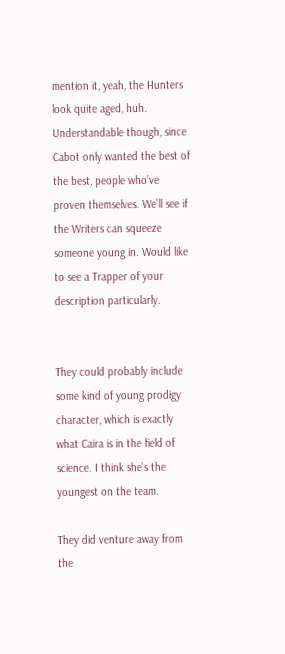mention it, yeah, the Hunters look quite aged, huh. Understandable though, since Cabot only wanted the best of the best, people who’ve proven themselves. We’ll see if the Writers can squeeze someone young in. Would like to see a Trapper of your description particularly.


They could probably include some kind of young prodigy character, which is exactly what Caira is in the field of science. I think she’s the youngest on the team.

They did venture away from the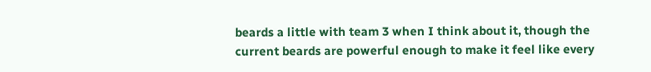beards a little with team 3 when I think about it, though the current beards are powerful enough to make it feel like every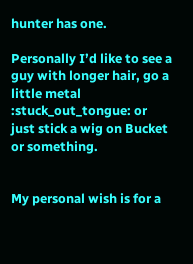hunter has one.

Personally I’d like to see a guy with longer hair, go a little metal :stuck_out_tongue: or just stick a wig on Bucket or something.


My personal wish is for a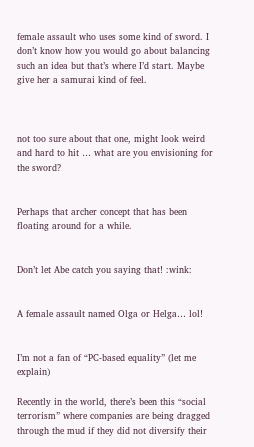female assault who uses some kind of sword. I don’t know how you would go about balancing such an idea but that’s where I’d start. Maybe give her a samurai kind of feel.



not too sure about that one, might look weird and hard to hit … what are you envisioning for the sword?


Perhaps that archer concept that has been floating around for a while.


Don’t let Abe catch you saying that! :wink:


A female assault named Olga or Helga… lol!


I’m not a fan of “PC-based equality” (let me explain)

Recently in the world, there’s been this “social terrorism” where companies are being dragged through the mud if they did not diversify their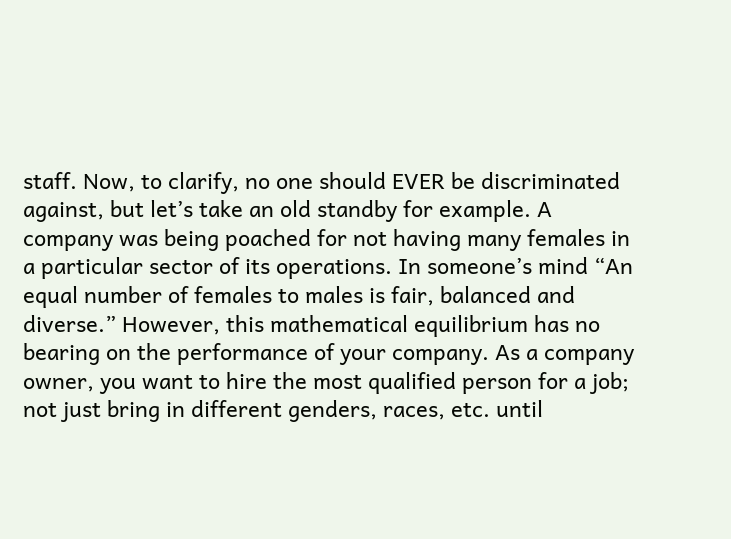staff. Now, to clarify, no one should EVER be discriminated against, but let’s take an old standby for example. A company was being poached for not having many females in a particular sector of its operations. In someone’s mind “An equal number of females to males is fair, balanced and diverse.” However, this mathematical equilibrium has no bearing on the performance of your company. As a company owner, you want to hire the most qualified person for a job; not just bring in different genders, races, etc. until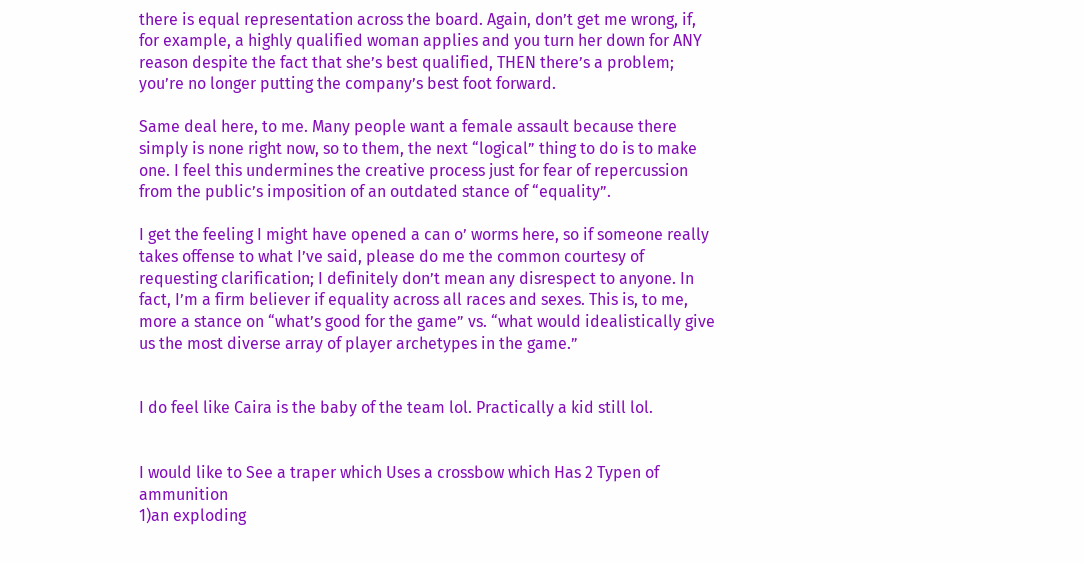there is equal representation across the board. Again, don’t get me wrong, if, for example, a highly qualified woman applies and you turn her down for ANY reason despite the fact that she’s best qualified, THEN there’s a problem; you’re no longer putting the company’s best foot forward.

Same deal here, to me. Many people want a female assault because there simply is none right now, so to them, the next “logical” thing to do is to make one. I feel this undermines the creative process just for fear of repercussion from the public’s imposition of an outdated stance of “equality”.

I get the feeling I might have opened a can o’ worms here, so if someone really takes offense to what I’ve said, please do me the common courtesy of requesting clarification; I definitely don’t mean any disrespect to anyone. In fact, I’m a firm believer if equality across all races and sexes. This is, to me, more a stance on “what’s good for the game” vs. “what would idealistically give us the most diverse array of player archetypes in the game.”


I do feel like Caira is the baby of the team lol. Practically a kid still lol.


I would like to See a traper which Uses a crossbow which Has 2 Typen of ammunition
1)an exploding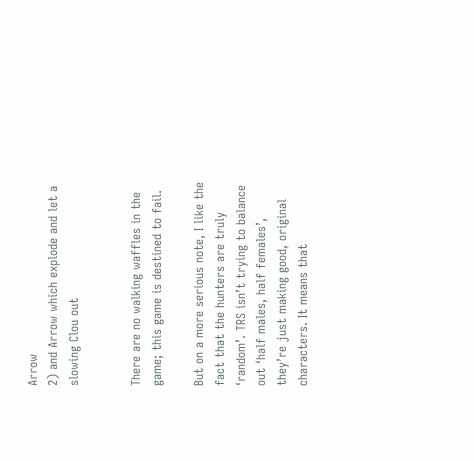Arrow
2) and Arrow which explode and let a slowing Clou out


There are no walking waffles in the game; this game is destined to fail.

But on a more serious note, I like the fact that the hunters are truly ‘random’. TRS isn’t trying to balance out ‘half males, half females’, they’re just making good, original characters. It means that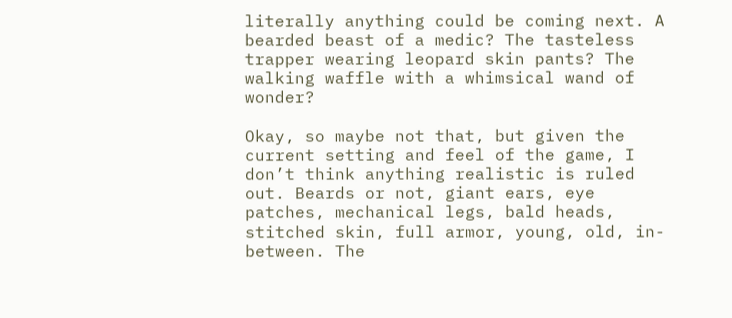literally anything could be coming next. A bearded beast of a medic? The tasteless trapper wearing leopard skin pants? The walking waffle with a whimsical wand of wonder?

Okay, so maybe not that, but given the current setting and feel of the game, I don’t think anything realistic is ruled out. Beards or not, giant ears, eye patches, mechanical legs, bald heads, stitched skin, full armor, young, old, in-between. The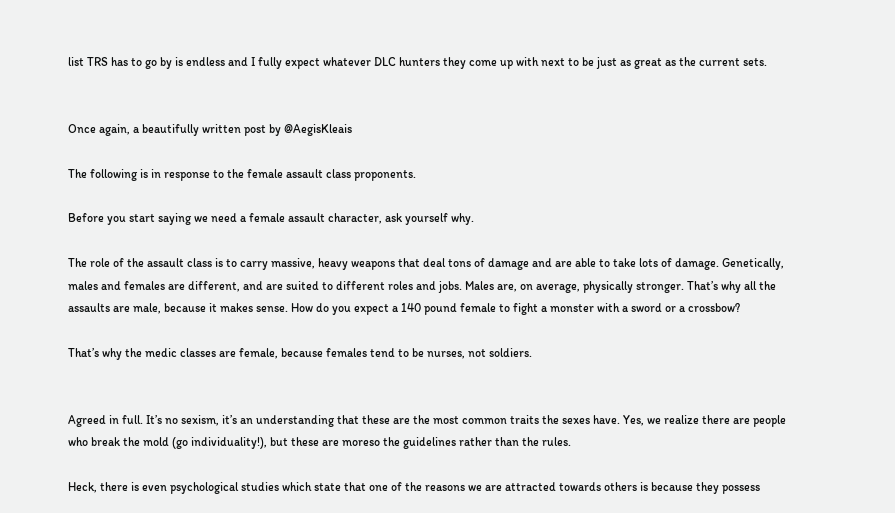list TRS has to go by is endless and I fully expect whatever DLC hunters they come up with next to be just as great as the current sets.


Once again, a beautifully written post by @AegisKleais

The following is in response to the female assault class proponents.

Before you start saying we need a female assault character, ask yourself why.

The role of the assault class is to carry massive, heavy weapons that deal tons of damage and are able to take lots of damage. Genetically, males and females are different, and are suited to different roles and jobs. Males are, on average, physically stronger. That’s why all the assaults are male, because it makes sense. How do you expect a 140 pound female to fight a monster with a sword or a crossbow?

That’s why the medic classes are female, because females tend to be nurses, not soldiers.


Agreed in full. It’s no sexism, it’s an understanding that these are the most common traits the sexes have. Yes, we realize there are people who break the mold (go individuality!), but these are moreso the guidelines rather than the rules.

Heck, there is even psychological studies which state that one of the reasons we are attracted towards others is because they possess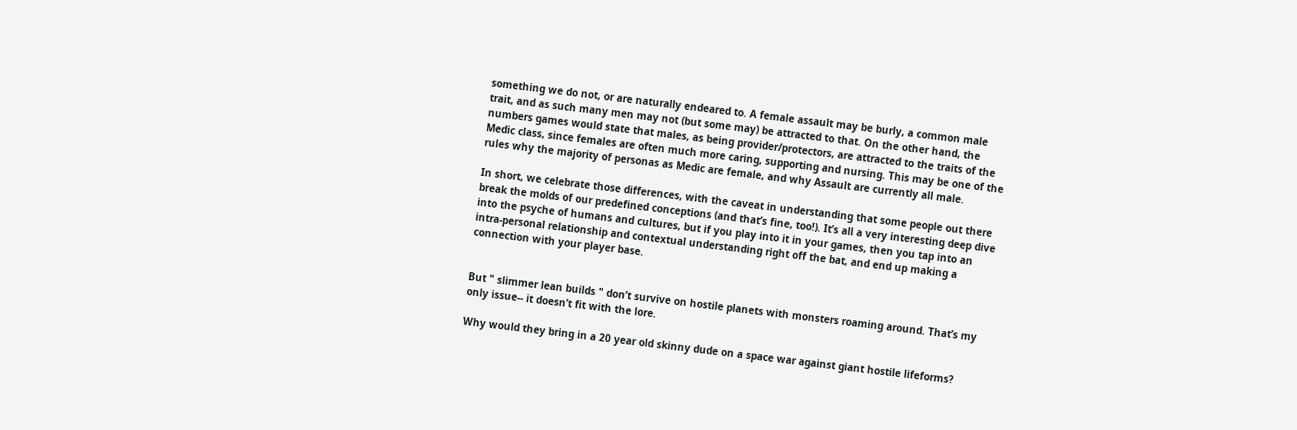something we do not, or are naturally endeared to. A female assault may be burly, a common male trait, and as such many men may not (but some may) be attracted to that. On the other hand, the numbers games would state that males, as being provider/protectors, are attracted to the traits of the Medic class, since females are often much more caring, supporting and nursing. This may be one of the rules why the majority of personas as Medic are female, and why Assault are currently all male.

In short, we celebrate those differences, with the caveat in understanding that some people out there break the molds of our predefined conceptions (and that’s fine, too!). It’s all a very interesting deep dive into the psyche of humans and cultures, but if you play into it in your games, then you tap into an intra-personal relationship and contextual understanding right off the bat, and end up making a connection with your player base.


But " slimmer lean builds " don’t survive on hostile planets with monsters roaming around. That’s my only issue-- it doesn’t fit with the lore.

Why would they bring in a 20 year old skinny dude on a space war against giant hostile lifeforms?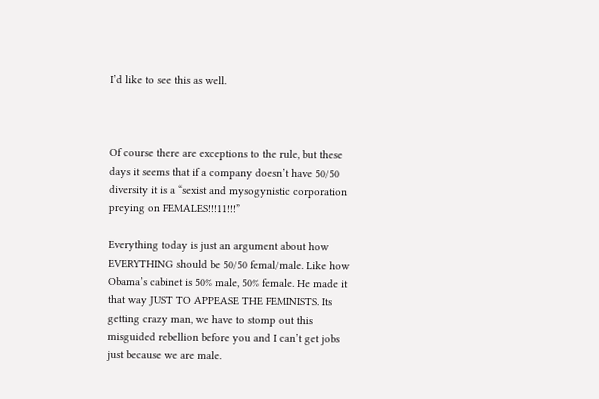I’d like to see this as well.



Of course there are exceptions to the rule, but these days it seems that if a company doesn’t have 50/50 diversity it is a “sexist and mysogynistic corporation preying on FEMALES!!!11!!!”

Everything today is just an argument about how EVERYTHING should be 50/50 femal/male. Like how Obama’s cabinet is 50% male, 50% female. He made it that way JUST TO APPEASE THE FEMINISTS. Its getting crazy man, we have to stomp out this misguided rebellion before you and I can’t get jobs just because we are male.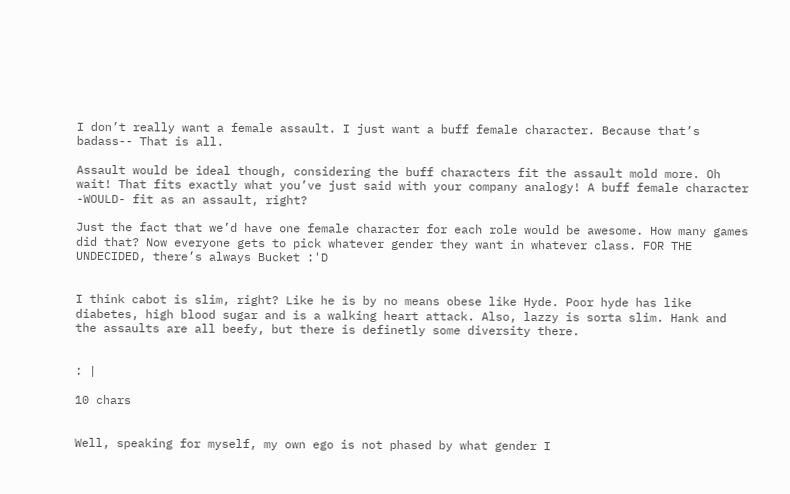I don’t really want a female assault. I just want a buff female character. Because that’s badass-- That is all.

Assault would be ideal though, considering the buff characters fit the assault mold more. Oh wait! That fits exactly what you’ve just said with your company analogy! A buff female character -WOULD- fit as an assault, right?

Just the fact that we’d have one female character for each role would be awesome. How many games did that? Now everyone gets to pick whatever gender they want in whatever class. FOR THE UNDECIDED, there’s always Bucket :'D


I think cabot is slim, right? Like he is by no means obese like Hyde. Poor hyde has like diabetes, high blood sugar and is a walking heart attack. Also, lazzy is sorta slim. Hank and the assaults are all beefy, but there is definetly some diversity there.


: |

10 chars


Well, speaking for myself, my own ego is not phased by what gender I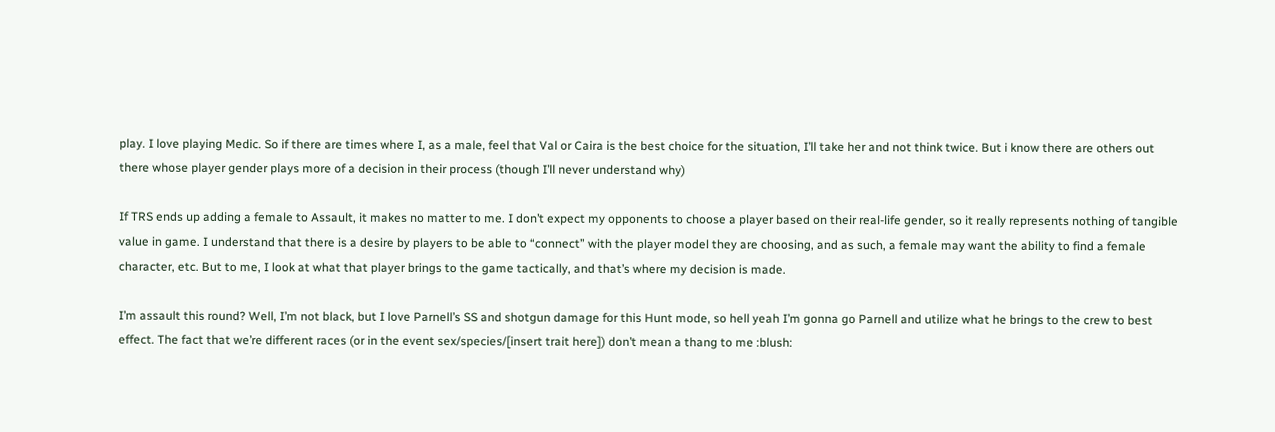play. I love playing Medic. So if there are times where I, as a male, feel that Val or Caira is the best choice for the situation, I’ll take her and not think twice. But i know there are others out there whose player gender plays more of a decision in their process (though I’ll never understand why)

If TRS ends up adding a female to Assault, it makes no matter to me. I don’t expect my opponents to choose a player based on their real-life gender, so it really represents nothing of tangible value in game. I understand that there is a desire by players to be able to “connect” with the player model they are choosing, and as such, a female may want the ability to find a female character, etc. But to me, I look at what that player brings to the game tactically, and that’s where my decision is made.

I’m assault this round? Well, I’m not black, but I love Parnell’s SS and shotgun damage for this Hunt mode, so hell yeah I’m gonna go Parnell and utilize what he brings to the crew to best effect. The fact that we’re different races (or in the event sex/species/[insert trait here]) don’t mean a thang to me :blush: